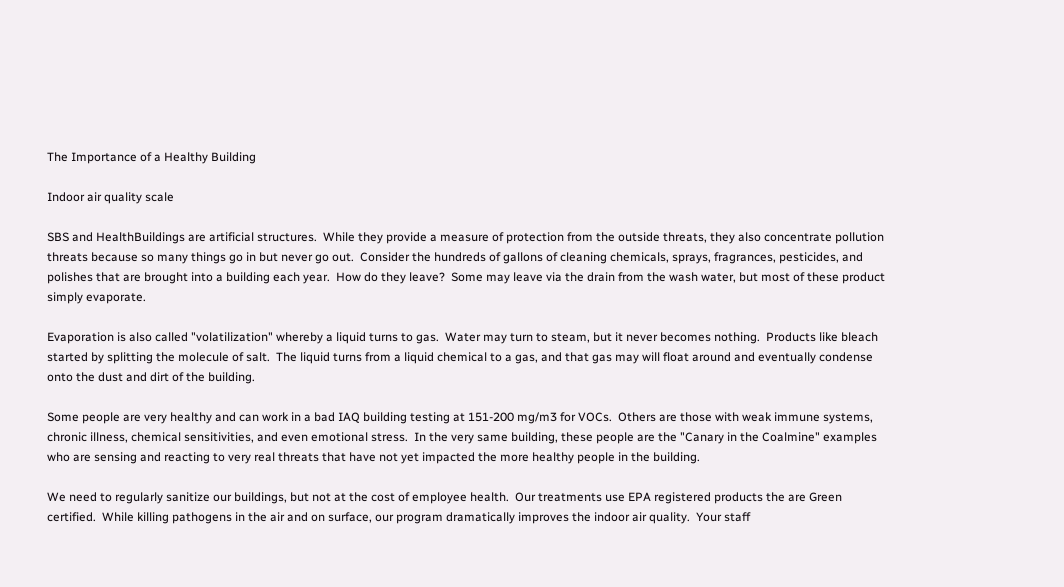The Importance of a Healthy Building

Indoor air quality scale

SBS and HealthBuildings are artificial structures.  While they provide a measure of protection from the outside threats, they also concentrate pollution threats because so many things go in but never go out.  Consider the hundreds of gallons of cleaning chemicals, sprays, fragrances, pesticides, and polishes that are brought into a building each year.  How do they leave?  Some may leave via the drain from the wash water, but most of these product simply evaporate.

Evaporation is also called "volatilization" whereby a liquid turns to gas.  Water may turn to steam, but it never becomes nothing.  Products like bleach started by splitting the molecule of salt.  The liquid turns from a liquid chemical to a gas, and that gas may will float around and eventually condense onto the dust and dirt of the building.

Some people are very healthy and can work in a bad IAQ building testing at 151-200 mg/m3 for VOCs.  Others are those with weak immune systems, chronic illness, chemical sensitivities, and even emotional stress.  In the very same building, these people are the "Canary in the Coalmine" examples who are sensing and reacting to very real threats that have not yet impacted the more healthy people in the building.

We need to regularly sanitize our buildings, but not at the cost of employee health.  Our treatments use EPA registered products the are Green certified.  While killing pathogens in the air and on surface, our program dramatically improves the indoor air quality.  Your staff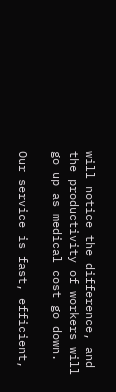will notice the difference, and the productivity of workers will go up as medical cost go down.

Our service is fast, efficient,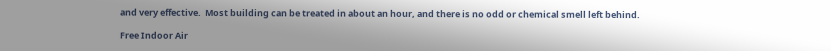and very effective.  Most building can be treated in about an hour, and there is no odd or chemical smell left behind.

Free Indoor Air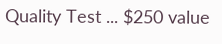Quality Test ... $250 value